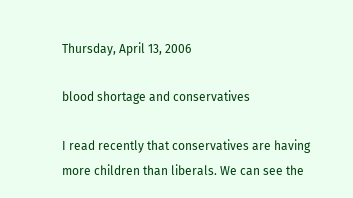Thursday, April 13, 2006

blood shortage and conservatives

I read recently that conservatives are having more children than liberals. We can see the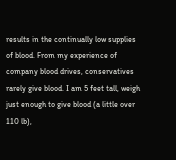results in the continually low supplies of blood. From my experience of company blood drives, conservatives rarely give blood. I am 5 feet tall, weigh just enough to give blood (a little over 110 lb),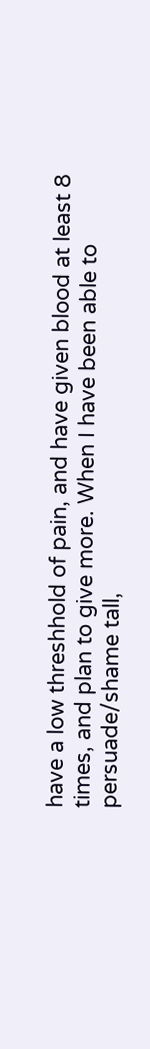have a low threshhold of pain, and have given blood at least 8 times, and plan to give more. When I have been able to persuade/shame tall,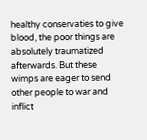healthy conservaties to give blood, the poor things are absolutely traumatized afterwards. But these wimps are eager to send other people to war and inflict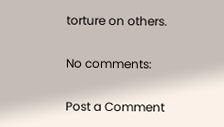torture on others.

No comments:

Post a Comment